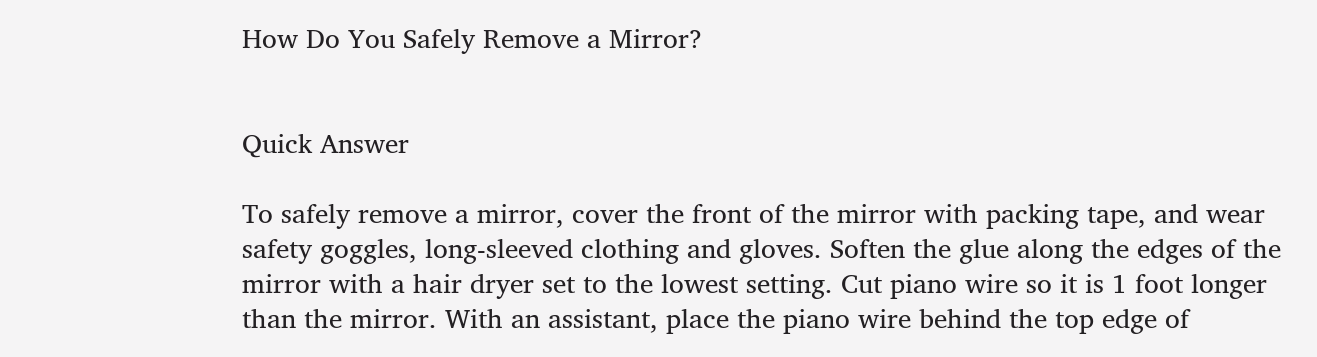How Do You Safely Remove a Mirror?


Quick Answer

To safely remove a mirror, cover the front of the mirror with packing tape, and wear safety goggles, long-sleeved clothing and gloves. Soften the glue along the edges of the mirror with a hair dryer set to the lowest setting. Cut piano wire so it is 1 foot longer than the mirror. With an assistant, place the piano wire behind the top edge of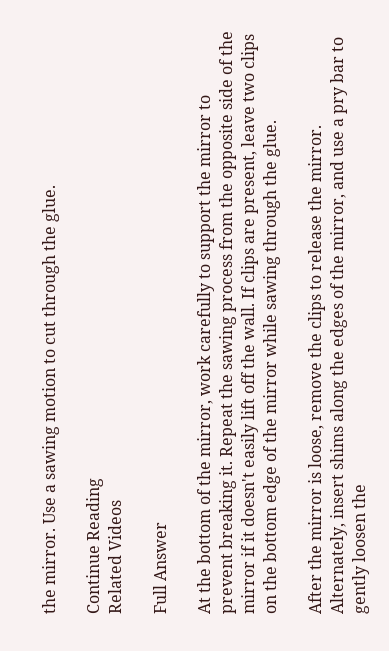the mirror. Use a sawing motion to cut through the glue.

Continue Reading
Related Videos

Full Answer

At the bottom of the mirror, work carefully to support the mirror to prevent breaking it. Repeat the sawing process from the opposite side of the mirror if it doesn't easily lift off the wall. If clips are present, leave two clips on the bottom edge of the mirror while sawing through the glue.

After the mirror is loose, remove the clips to release the mirror. Alternately, insert shims along the edges of the mirror, and use a pry bar to gently loosen the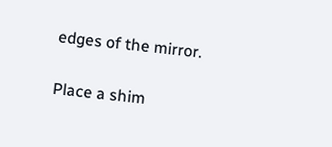edges of the mirror.

Place a shim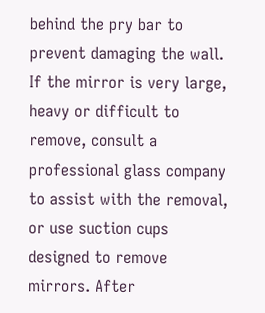behind the pry bar to prevent damaging the wall. If the mirror is very large, heavy or difficult to remove, consult a professional glass company to assist with the removal, or use suction cups designed to remove mirrors. After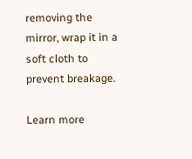removing the mirror, wrap it in a soft cloth to prevent breakage.

Learn more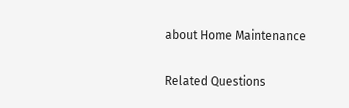about Home Maintenance

Related Questions